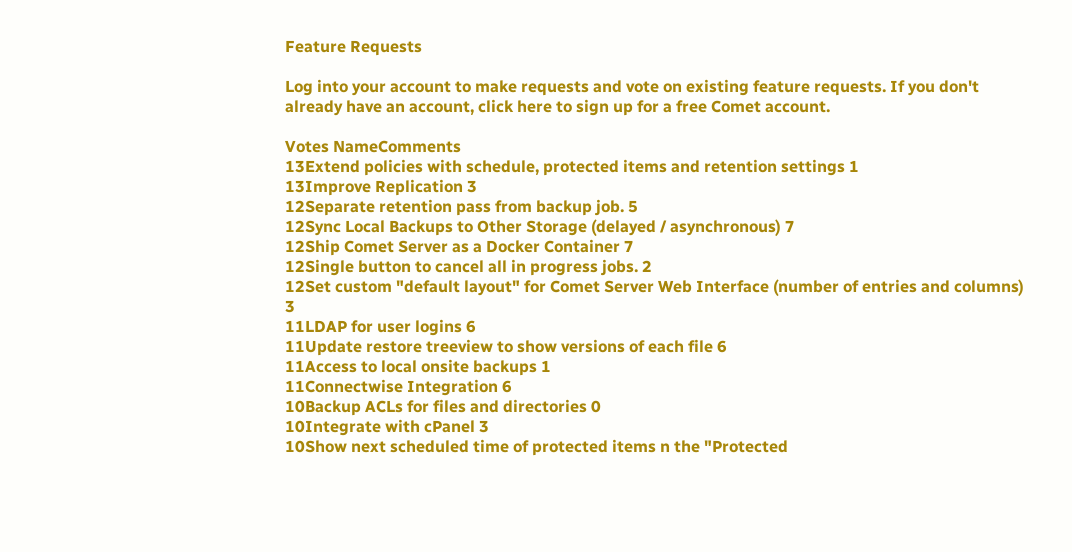Feature Requests

Log into your account to make requests and vote on existing feature requests. If you don't already have an account, click here to sign up for a free Comet account.

Votes NameComments
13Extend policies with schedule, protected items and retention settings 1
13Improve Replication 3
12Separate retention pass from backup job. 5
12Sync Local Backups to Other Storage (delayed / asynchronous) 7
12Ship Comet Server as a Docker Container 7
12Single button to cancel all in progress jobs. 2
12Set custom "default layout" for Comet Server Web Interface (number of entries and columns) 3
11LDAP for user logins 6
11Update restore treeview to show versions of each file 6
11Access to local onsite backups 1
11Connectwise Integration 6
10Backup ACLs for files and directories 0
10Integrate with cPanel 3
10Show next scheduled time of protected items n the "Protected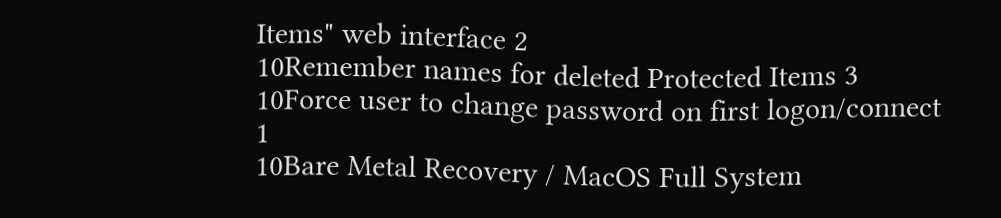Items" web interface 2
10Remember names for deleted Protected Items 3
10Force user to change password on first logon/connect 1
10Bare Metal Recovery / MacOS Full System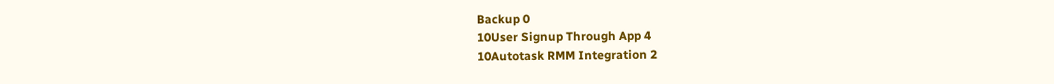Backup 0
10User Signup Through App 4
10Autotask RMM Integration 2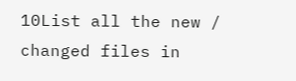10List all the new / changed files in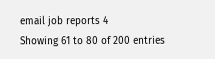email job reports 4
Showing 61 to 80 of 200 entries